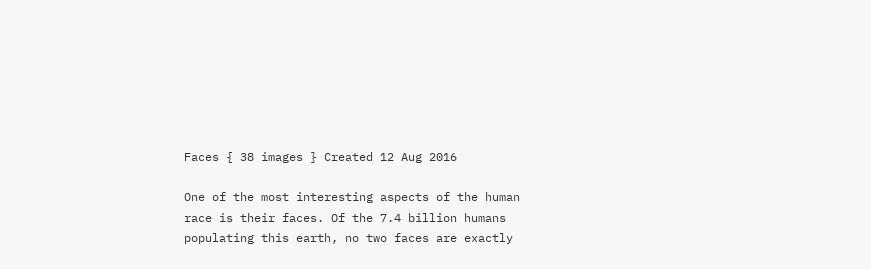Faces { 38 images } Created 12 Aug 2016

One of the most interesting aspects of the human race is their faces. Of the 7.4 billion humans populating this earth, no two faces are exactly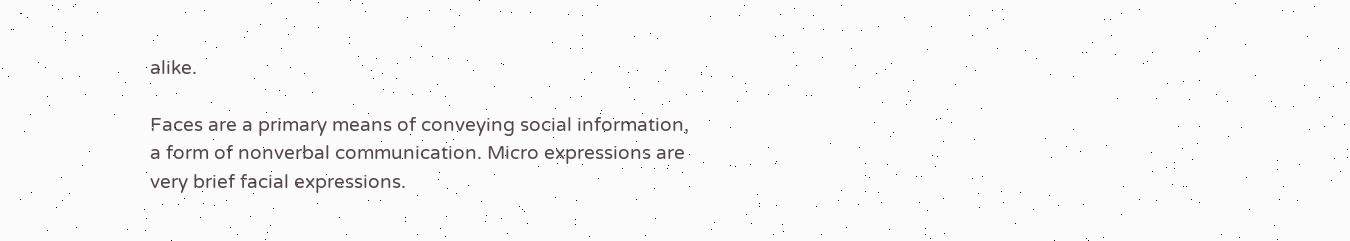alike.

Faces are a primary means of conveying social information, a form of nonverbal communication. Micro expressions are very brief facial expressions.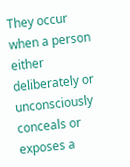They occur when a person either deliberately or unconsciously conceals or exposes a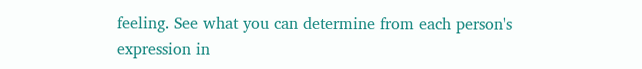feeling. See what you can determine from each person's expression in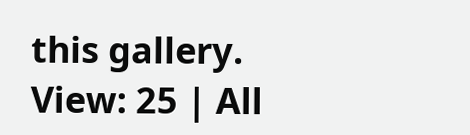this gallery.
View: 25 | All